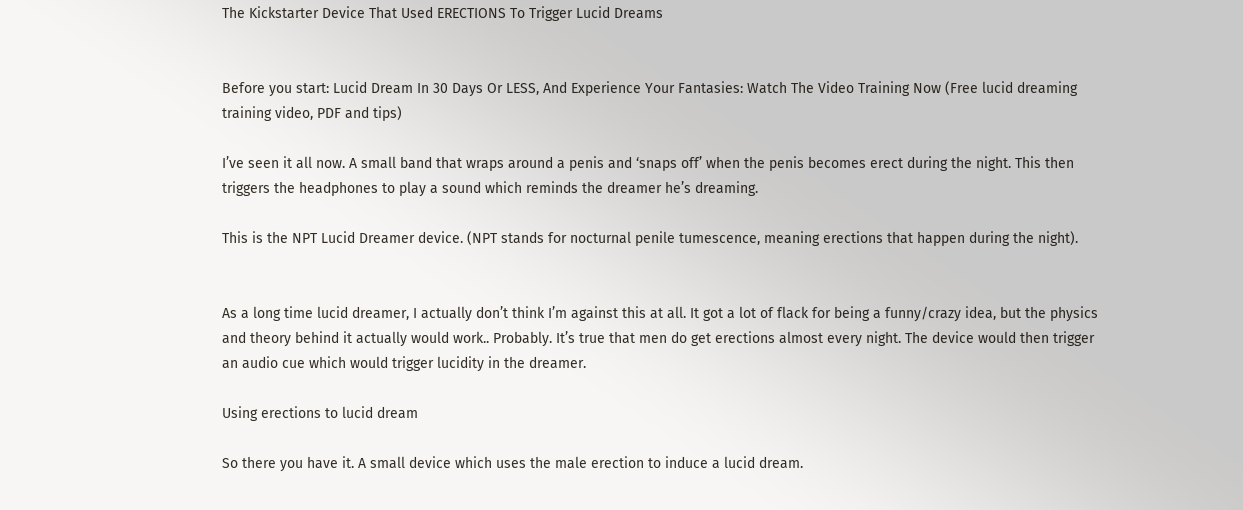The Kickstarter Device That Used ERECTIONS To Trigger Lucid Dreams


Before you start: Lucid Dream In 30 Days Or LESS, And Experience Your Fantasies: Watch The Video Training Now (Free lucid dreaming training video, PDF and tips)

I’ve seen it all now. A small band that wraps around a penis and ‘snaps off’ when the penis becomes erect during the night. This then triggers the headphones to play a sound which reminds the dreamer he’s dreaming.

This is the NPT Lucid Dreamer device. (NPT stands for nocturnal penile tumescence, meaning erections that happen during the night).


As a long time lucid dreamer, I actually don’t think I’m against this at all. It got a lot of flack for being a funny/crazy idea, but the physics and theory behind it actually would work.. Probably. It’s true that men do get erections almost every night. The device would then trigger an audio cue which would trigger lucidity in the dreamer.

Using erections to lucid dream

So there you have it. A small device which uses the male erection to induce a lucid dream.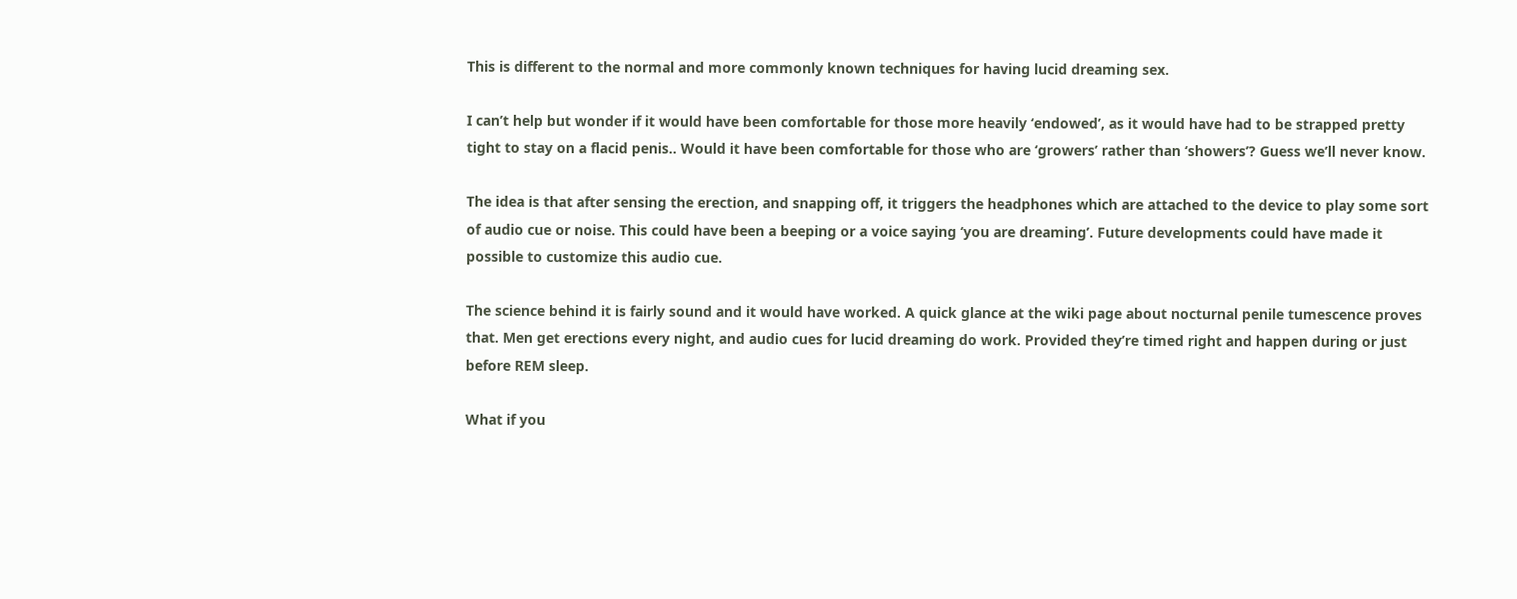This is different to the normal and more commonly known techniques for having lucid dreaming sex.

I can’t help but wonder if it would have been comfortable for those more heavily ‘endowed’, as it would have had to be strapped pretty tight to stay on a flacid penis.. Would it have been comfortable for those who are ‘growers’ rather than ‘showers’? Guess we’ll never know.

The idea is that after sensing the erection, and snapping off, it triggers the headphones which are attached to the device to play some sort of audio cue or noise. This could have been a beeping or a voice saying ‘you are dreaming’. Future developments could have made it possible to customize this audio cue.

The science behind it is fairly sound and it would have worked. A quick glance at the wiki page about nocturnal penile tumescence proves that. Men get erections every night, and audio cues for lucid dreaming do work. Provided they’re timed right and happen during or just before REM sleep.

What if you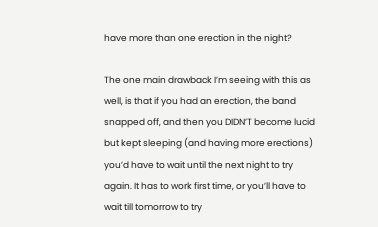have more than one erection in the night?

The one main drawback I’m seeing with this as well, is that if you had an erection, the band snapped off, and then you DIDN’T become lucid but kept sleeping (and having more erections) you’d have to wait until the next night to try again. It has to work first time, or you’ll have to wait till tomorrow to try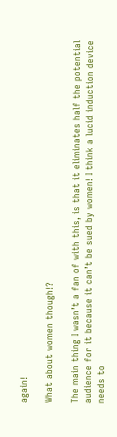again!

What about women though!?

The main thing I wasn’t a fan of with this, is that it eliminates half the potential audience for it because it can’t be sued by women! I think a lucid induction device needs to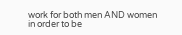work for both men AND women in order to be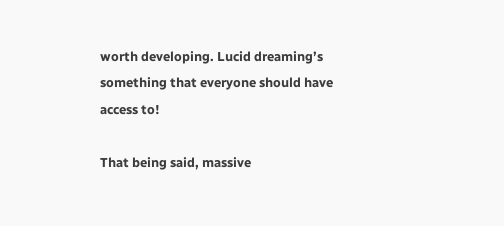worth developing. Lucid dreaming’s something that everyone should have access to!

That being said, massive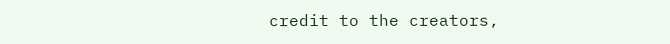credit to the creators,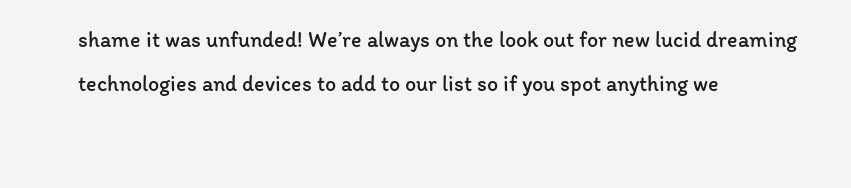shame it was unfunded! We’re always on the look out for new lucid dreaming technologies and devices to add to our list so if you spot anything we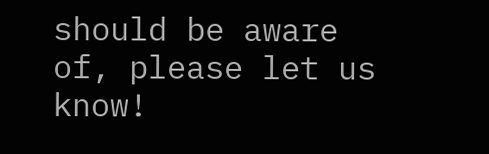should be aware of, please let us know!